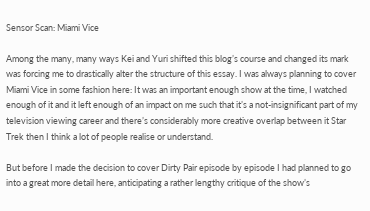Sensor Scan: Miami Vice

Among the many, many ways Kei and Yuri shifted this blog’s course and changed its mark was forcing me to drastically alter the structure of this essay. I was always planning to cover Miami Vice in some fashion here: It was an important enough show at the time, I watched enough of it and it left enough of an impact on me such that it’s a not-insignificant part of my television viewing career and there’s considerably more creative overlap between it Star Trek then I think a lot of people realise or understand.

But before I made the decision to cover Dirty Pair episode by episode I had planned to go into a great more detail here, anticipating a rather lengthy critique of the show’s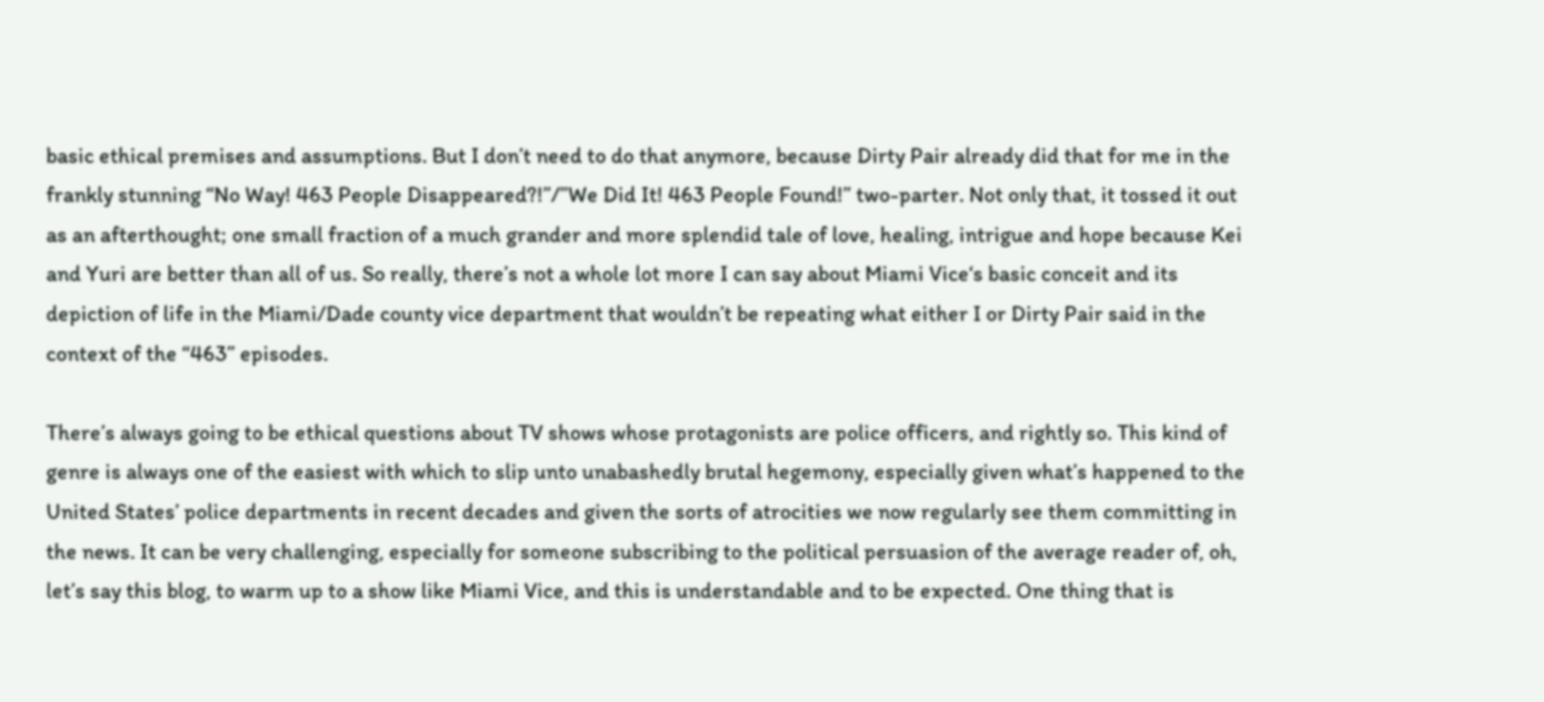basic ethical premises and assumptions. But I don’t need to do that anymore, because Dirty Pair already did that for me in the frankly stunning “No Way! 463 People Disappeared?!”/”We Did It! 463 People Found!” two-parter. Not only that, it tossed it out as an afterthought; one small fraction of a much grander and more splendid tale of love, healing, intrigue and hope because Kei and Yuri are better than all of us. So really, there’s not a whole lot more I can say about Miami Vice‘s basic conceit and its depiction of life in the Miami/Dade county vice department that wouldn’t be repeating what either I or Dirty Pair said in the context of the “463” episodes.

There’s always going to be ethical questions about TV shows whose protagonists are police officers, and rightly so. This kind of genre is always one of the easiest with which to slip unto unabashedly brutal hegemony, especially given what’s happened to the United States’ police departments in recent decades and given the sorts of atrocities we now regularly see them committing in the news. It can be very challenging, especially for someone subscribing to the political persuasion of the average reader of, oh, let’s say this blog, to warm up to a show like Miami Vice, and this is understandable and to be expected. One thing that is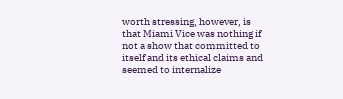worth stressing, however, is that Miami Vice was nothing if not a show that committed to itself and its ethical claims and seemed to internalize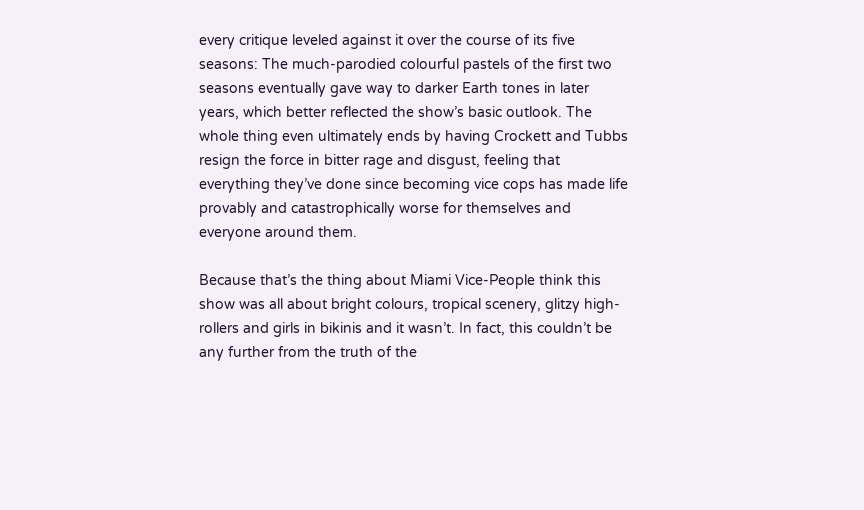every critique leveled against it over the course of its five seasons: The much-parodied colourful pastels of the first two seasons eventually gave way to darker Earth tones in later years, which better reflected the show’s basic outlook. The whole thing even ultimately ends by having Crockett and Tubbs resign the force in bitter rage and disgust, feeling that everything they’ve done since becoming vice cops has made life provably and catastrophically worse for themselves and everyone around them.

Because that’s the thing about Miami Vice-People think this show was all about bright colours, tropical scenery, glitzy high-rollers and girls in bikinis and it wasn’t. In fact, this couldn’t be any further from the truth of the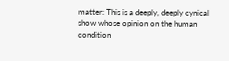matter: This is a deeply, deeply cynical show whose opinion on the human condition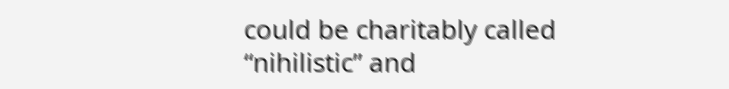could be charitably called “nihilistic” and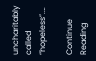uncharitably called “hopeless”.…

Continue Reading